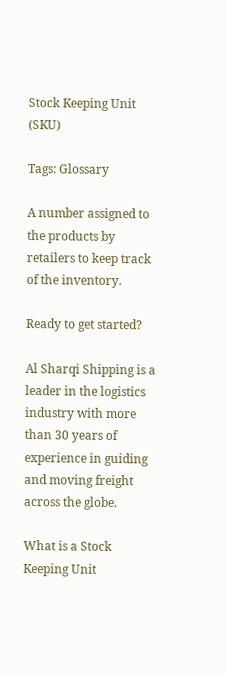Stock Keeping Unit (SKU)

Tags: Glossary

A number assigned to the products by retailers to keep track of the inventory.

Ready to get started?

Al Sharqi Shipping is a leader in the logistics industry with more than 30 years of experience in guiding and moving freight across the globe.

What is a Stock Keeping Unit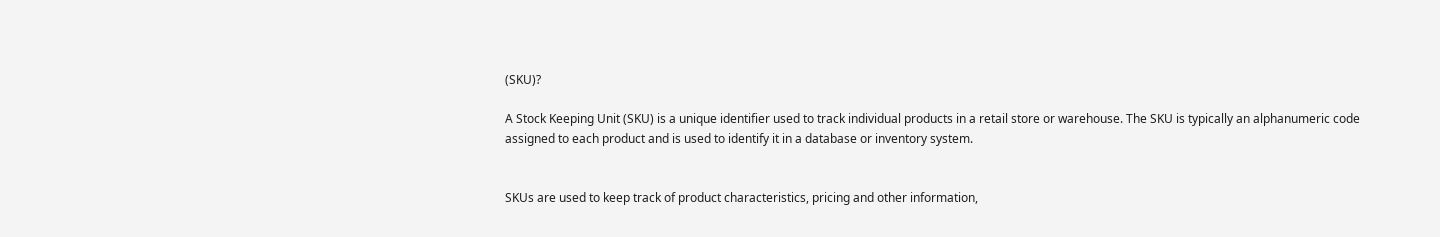(SKU)?

A Stock Keeping Unit (SKU) is a unique identifier used to track individual products in a retail store or warehouse. The SKU is typically an alphanumeric code assigned to each product and is used to identify it in a database or inventory system.


SKUs are used to keep track of product characteristics, pricing and other information,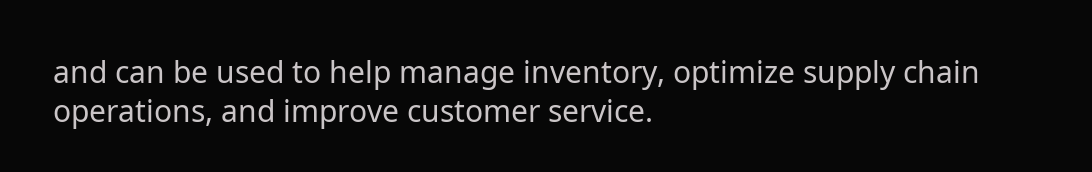and can be used to help manage inventory, optimize supply chain operations, and improve customer service.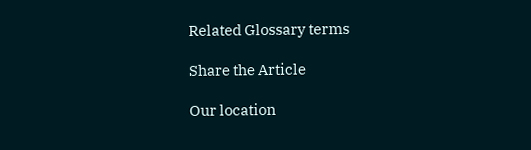Related Glossary terms

Share the Article

Our location